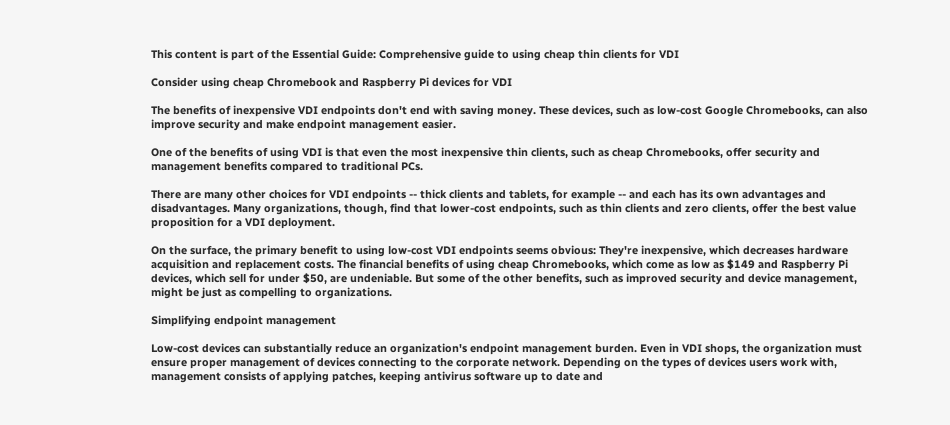This content is part of the Essential Guide: Comprehensive guide to using cheap thin clients for VDI

Consider using cheap Chromebook and Raspberry Pi devices for VDI

The benefits of inexpensive VDI endpoints don't end with saving money. These devices, such as low-cost Google Chromebooks, can also improve security and make endpoint management easier.

One of the benefits of using VDI is that even the most inexpensive thin clients, such as cheap Chromebooks, offer security and management benefits compared to traditional PCs.

There are many other choices for VDI endpoints -- thick clients and tablets, for example -- and each has its own advantages and disadvantages. Many organizations, though, find that lower-cost endpoints, such as thin clients and zero clients, offer the best value proposition for a VDI deployment.

On the surface, the primary benefit to using low-cost VDI endpoints seems obvious: They're inexpensive, which decreases hardware acquisition and replacement costs. The financial benefits of using cheap Chromebooks, which come as low as $149 and Raspberry Pi devices, which sell for under $50, are undeniable. But some of the other benefits, such as improved security and device management, might be just as compelling to organizations.

Simplifying endpoint management

Low-cost devices can substantially reduce an organization's endpoint management burden. Even in VDI shops, the organization must ensure proper management of devices connecting to the corporate network. Depending on the types of devices users work with, management consists of applying patches, keeping antivirus software up to date and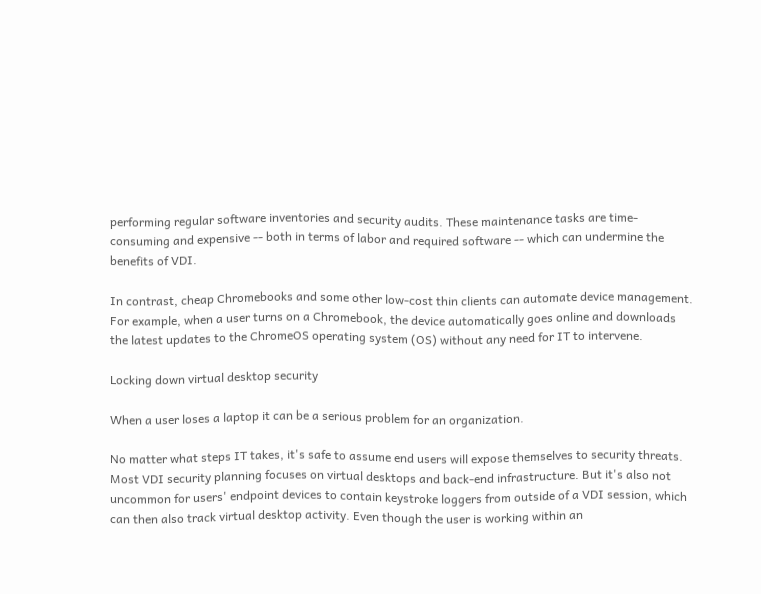performing regular software inventories and security audits. These maintenance tasks are time-consuming and expensive -- both in terms of labor and required software -- which can undermine the benefits of VDI.

In contrast, cheap Chromebooks and some other low-cost thin clients can automate device management. For example, when a user turns on a Chromebook, the device automatically goes online and downloads the latest updates to the ChromeOS operating system (OS) without any need for IT to intervene.

Locking down virtual desktop security

When a user loses a laptop it can be a serious problem for an organization.

No matter what steps IT takes, it's safe to assume end users will expose themselves to security threats. Most VDI security planning focuses on virtual desktops and back-end infrastructure. But it's also not uncommon for users' endpoint devices to contain keystroke loggers from outside of a VDI session, which can then also track virtual desktop activity. Even though the user is working within an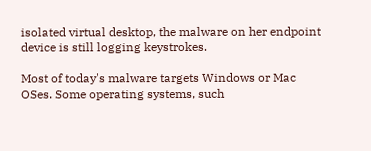isolated virtual desktop, the malware on her endpoint device is still logging keystrokes.

Most of today's malware targets Windows or Mac OSes. Some operating systems, such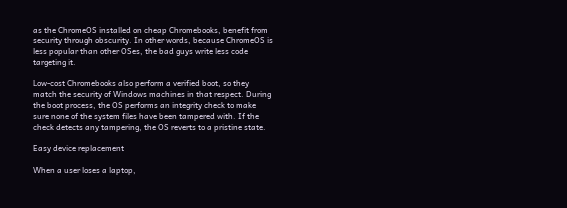as the ChromeOS installed on cheap Chromebooks, benefit from security through obscurity. In other words, because ChromeOS is less popular than other OSes, the bad guys write less code targeting it.

Low-cost Chromebooks also perform a verified boot, so they match the security of Windows machines in that respect. During the boot process, the OS performs an integrity check to make sure none of the system files have been tampered with. If the check detects any tampering, the OS reverts to a pristine state.

Easy device replacement

When a user loses a laptop,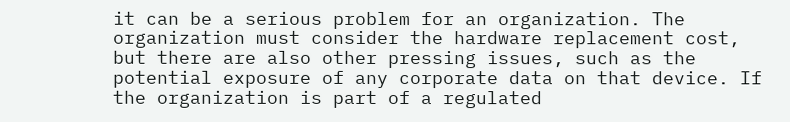it can be a serious problem for an organization. The organization must consider the hardware replacement cost, but there are also other pressing issues, such as the potential exposure of any corporate data on that device. If the organization is part of a regulated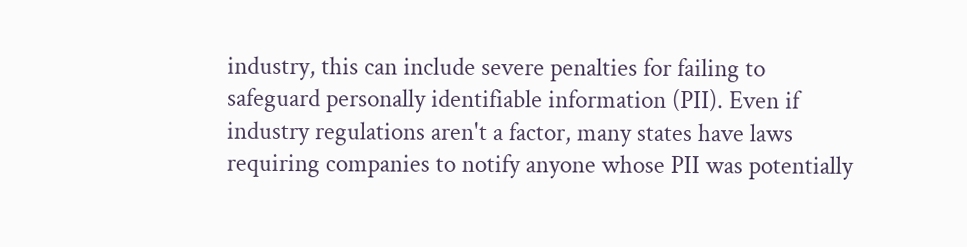industry, this can include severe penalties for failing to safeguard personally identifiable information (PII). Even if industry regulations aren't a factor, many states have laws requiring companies to notify anyone whose PII was potentially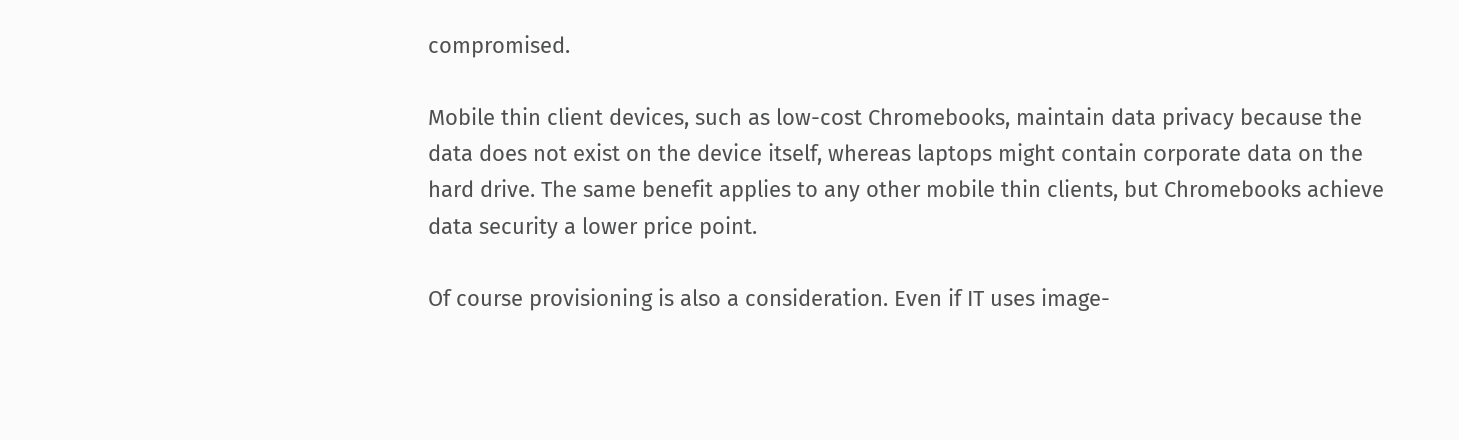compromised.

Mobile thin client devices, such as low-cost Chromebooks, maintain data privacy because the data does not exist on the device itself, whereas laptops might contain corporate data on the hard drive. The same benefit applies to any other mobile thin clients, but Chromebooks achieve data security a lower price point.

Of course provisioning is also a consideration. Even if IT uses image-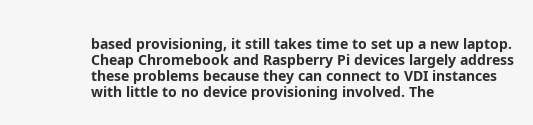based provisioning, it still takes time to set up a new laptop. Cheap Chromebook and Raspberry Pi devices largely address these problems because they can connect to VDI instances with little to no device provisioning involved. The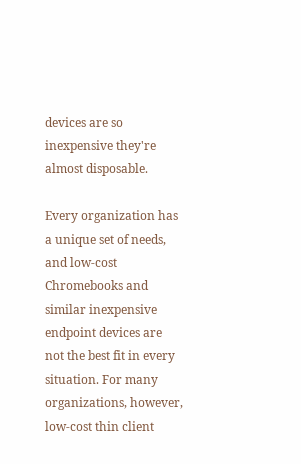devices are so inexpensive they're almost disposable.

Every organization has a unique set of needs, and low-cost Chromebooks and similar inexpensive endpoint devices are not the best fit in every situation. For many organizations, however, low-cost thin client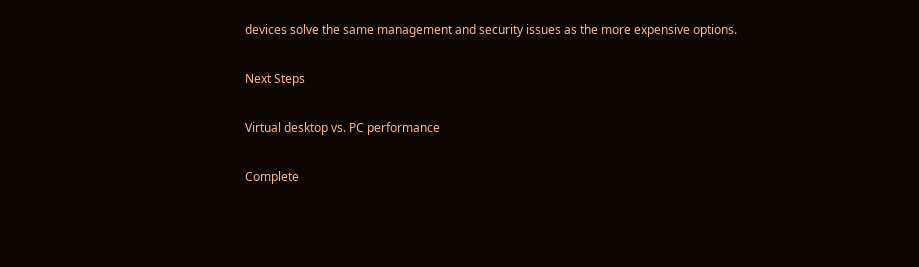devices solve the same management and security issues as the more expensive options.

Next Steps

Virtual desktop vs. PC performance

Complete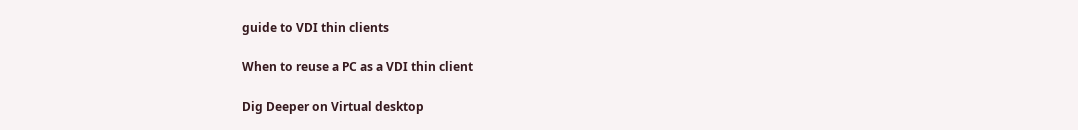guide to VDI thin clients

When to reuse a PC as a VDI thin client

Dig Deeper on Virtual desktop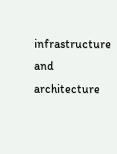infrastructure and architecture